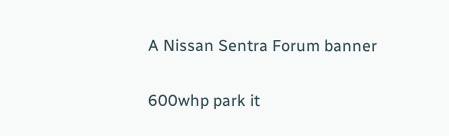A Nissan Sentra Forum banner

600whp park it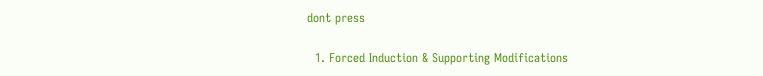dont press

  1. Forced Induction & Supporting Modifications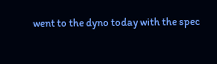went to the dyno today with the spec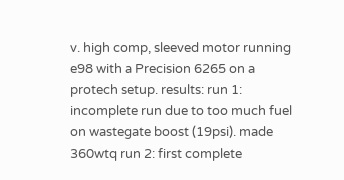v. high comp, sleeved motor running e98 with a Precision 6265 on a protech setup. results: run 1: incomplete run due to too much fuel on wastegate boost (19psi). made 360wtq run 2: first complete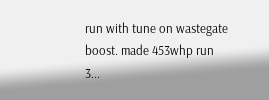run with tune on wastegate boost. made 453whp run 3...